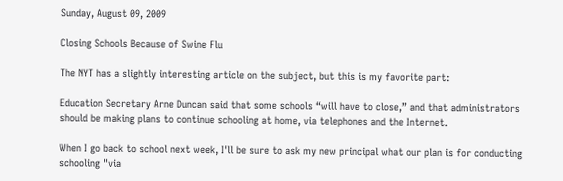Sunday, August 09, 2009

Closing Schools Because of Swine Flu

The NYT has a slightly interesting article on the subject, but this is my favorite part:

Education Secretary Arne Duncan said that some schools “will have to close,” and that administrators should be making plans to continue schooling at home, via telephones and the Internet.

When I go back to school next week, I'll be sure to ask my new principal what our plan is for conducting schooling "via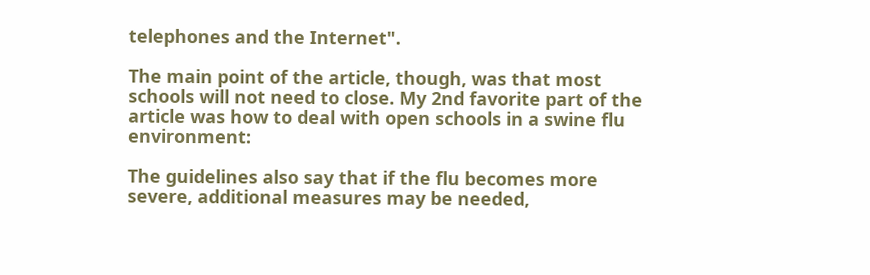telephones and the Internet".

The main point of the article, though, was that most schools will not need to close. My 2nd favorite part of the article was how to deal with open schools in a swine flu environment:

The guidelines also say that if the flu becomes more severe, additional measures may be needed,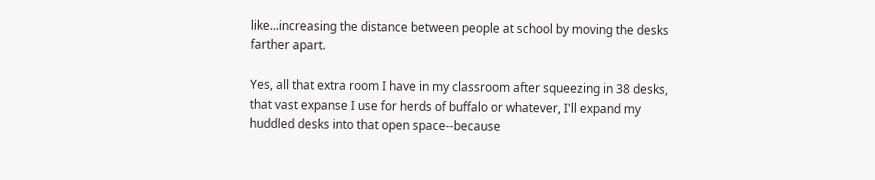like...increasing the distance between people at school by moving the desks farther apart.

Yes, all that extra room I have in my classroom after squeezing in 38 desks, that vast expanse I use for herds of buffalo or whatever, I'll expand my huddled desks into that open space--because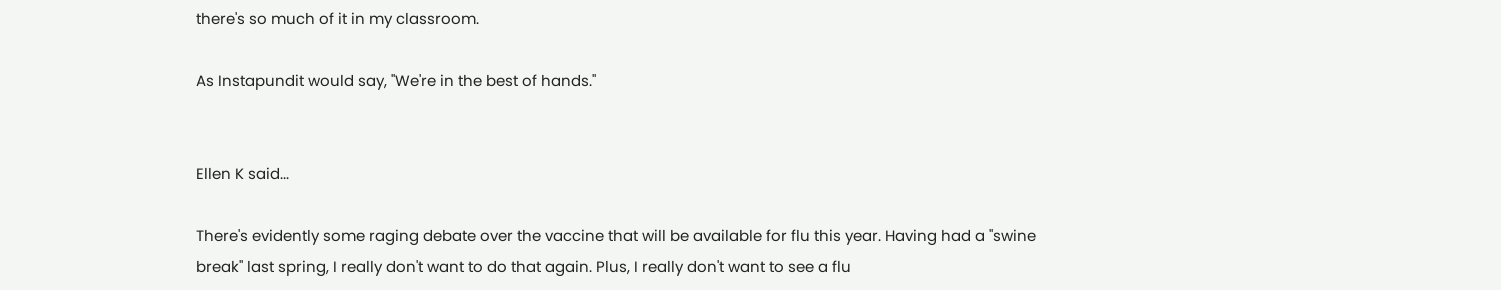there's so much of it in my classroom.

As Instapundit would say, "We're in the best of hands."


Ellen K said...

There's evidently some raging debate over the vaccine that will be available for flu this year. Having had a "swine break" last spring, I really don't want to do that again. Plus, I really don't want to see a flu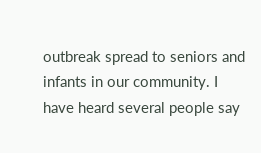outbreak spread to seniors and infants in our community. I have heard several people say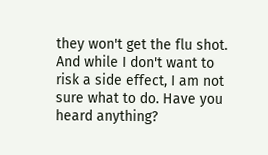they won't get the flu shot. And while I don't want to risk a side effect, I am not sure what to do. Have you heard anything?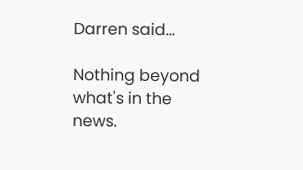Darren said...

Nothing beyond what's in the news.